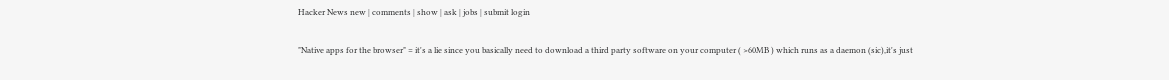Hacker News new | comments | show | ask | jobs | submit login

"Native apps for the browser" = it's a lie since you basically need to download a third party software on your computer ( >60MB ) which runs as a daemon (sic),it's just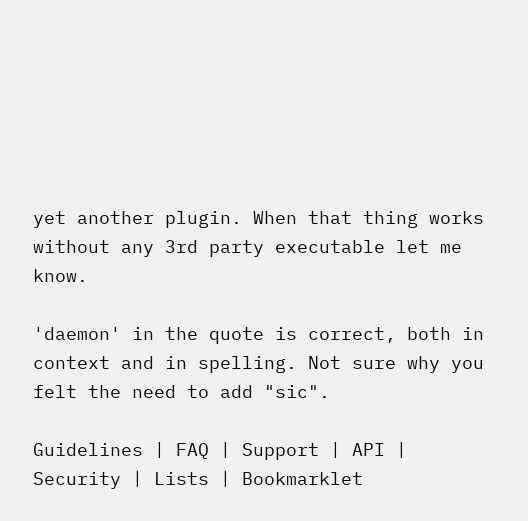yet another plugin. When that thing works without any 3rd party executable let me know.

'daemon' in the quote is correct, both in context and in spelling. Not sure why you felt the need to add "sic".

Guidelines | FAQ | Support | API | Security | Lists | Bookmarklet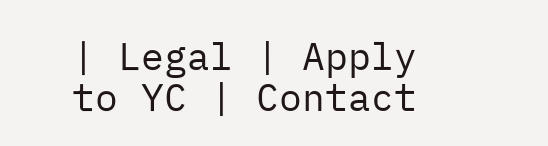| Legal | Apply to YC | Contact